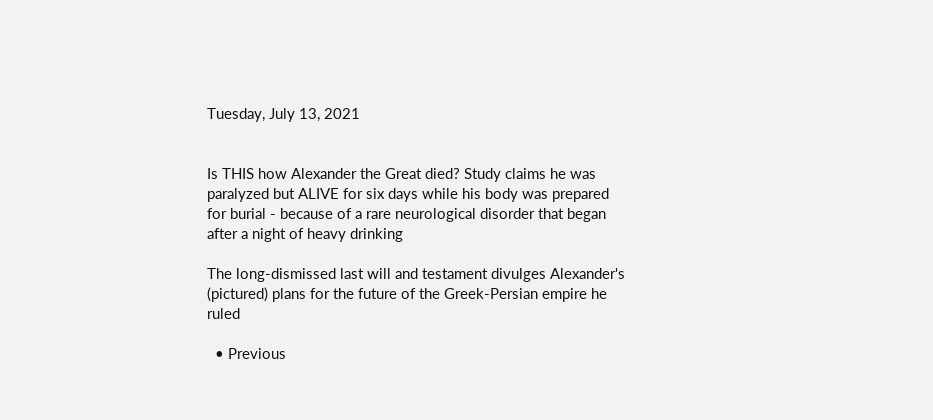Tuesday, July 13, 2021


Is THIS how Alexander the Great died? Study claims he was paralyzed but ALIVE for six days while his body was prepared for burial - because of a rare neurological disorder that began after a night of heavy drinking

The long-dismissed last will and testament divulges Alexander's (pictured) plans for the future of the Greek-Persian empire he ruled

  • Previous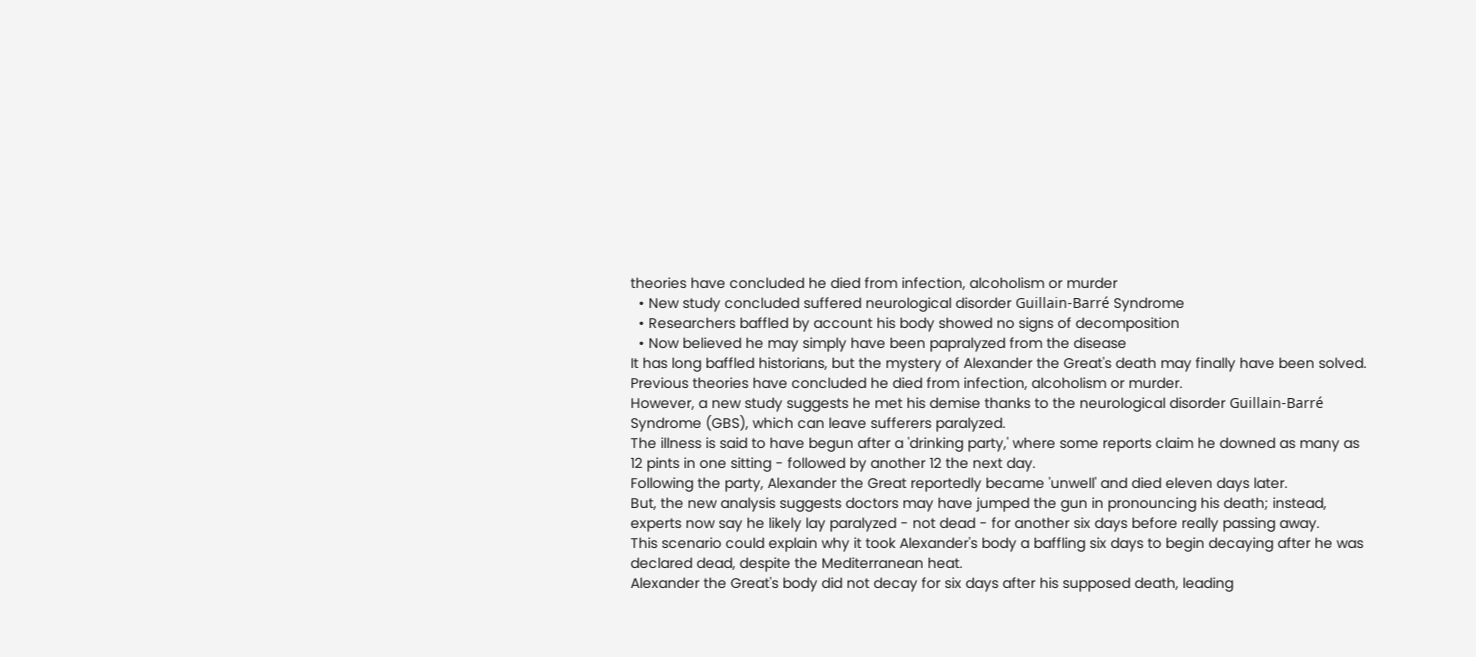theories have concluded he died from infection, alcoholism or murder
  • New study concluded suffered neurological disorder Guillain-Barré Syndrome
  • Researchers baffled by account his body showed no signs of decomposition
  • Now believed he may simply have been papralyzed from the disease
It has long baffled historians, but the mystery of Alexander the Great's death may finally have been solved.
Previous theories have concluded he died from infection, alcoholism or murder.
However, a new study suggests he met his demise thanks to the neurological disorder Guillain-Barré Syndrome (GBS), which can leave sufferers paralyzed.
The illness is said to have begun after a 'drinking party,' where some reports claim he downed as many as 12 pints in one sitting - followed by another 12 the next day.
Following the party, Alexander the Great reportedly became 'unwell' and died eleven days later.
But, the new analysis suggests doctors may have jumped the gun in pronouncing his death; instead, experts now say he likely lay paralyzed - not dead - for another six days before really passing away.
This scenario could explain why it took Alexander's body a baffling six days to begin decaying after he was declared dead, despite the Mediterranean heat.
Alexander the Great's body did not decay for six days after his supposed death, leading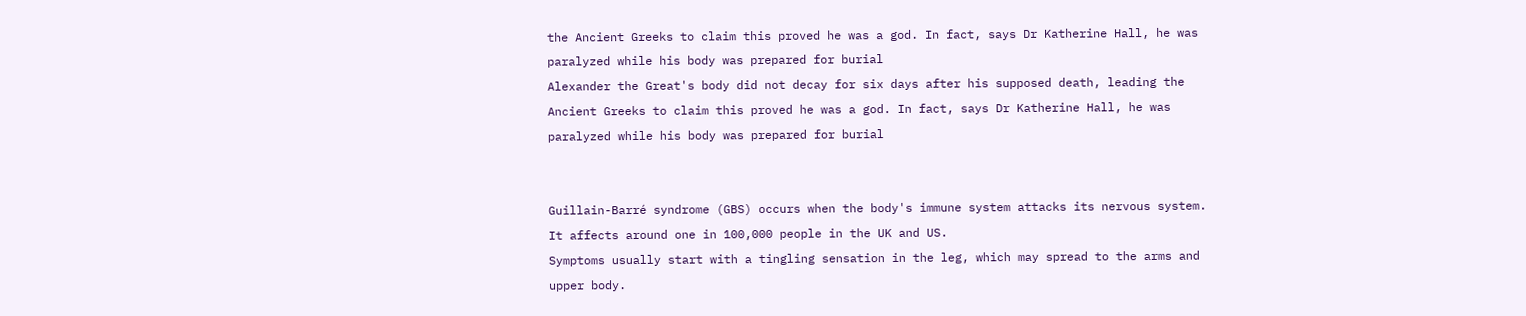the Ancient Greeks to claim this proved he was a god. In fact, says Dr Katherine Hall, he was paralyzed while his body was prepared for burial
Alexander the Great's body did not decay for six days after his supposed death, leading the Ancient Greeks to claim this proved he was a god. In fact, says Dr Katherine Hall, he was paralyzed while his body was prepared for burial


Guillain-Barré syndrome (GBS) occurs when the body's immune system attacks its nervous system.
It affects around one in 100,000 people in the UK and US.
Symptoms usually start with a tingling sensation in the leg, which may spread to the arms and upper body.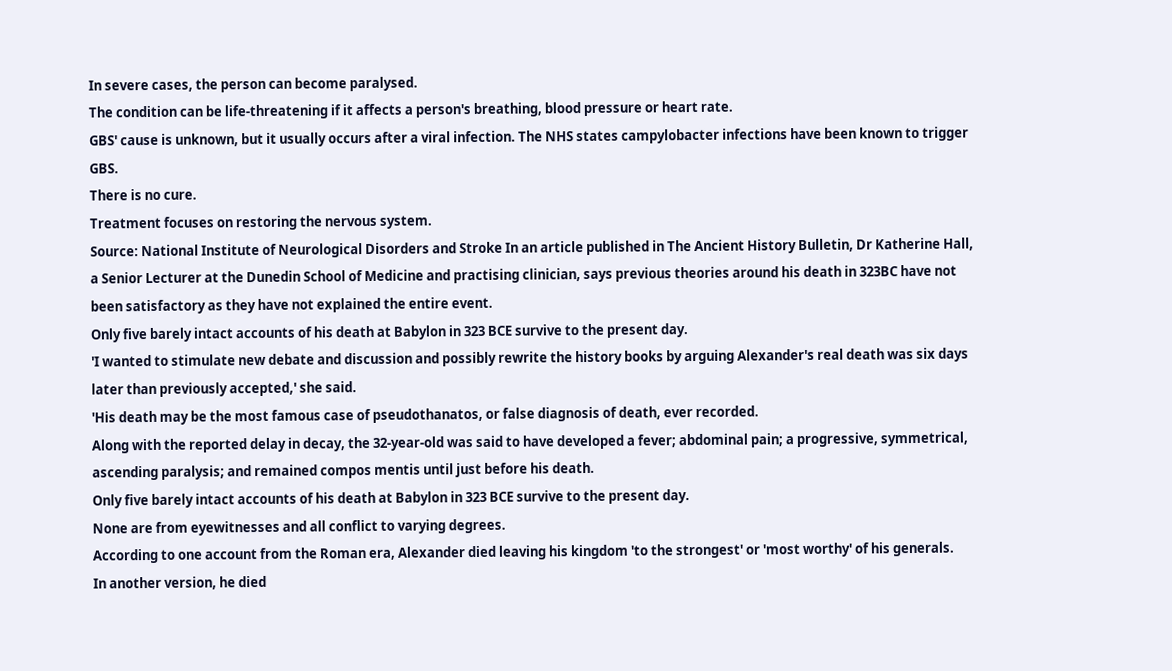In severe cases, the person can become paralysed.
The condition can be life-threatening if it affects a person's breathing, blood pressure or heart rate.
GBS' cause is unknown, but it usually occurs after a viral infection. The NHS states campylobacter infections have been known to trigger GBS.
There is no cure.
Treatment focuses on restoring the nervous system.
Source: National Institute of Neurological Disorders and Stroke In an article published in The Ancient History Bulletin, Dr Katherine Hall, a Senior Lecturer at the Dunedin School of Medicine and practising clinician, says previous theories around his death in 323BC have not been satisfactory as they have not explained the entire event.
Only five barely intact accounts of his death at Babylon in 323 BCE survive to the present day.
'I wanted to stimulate new debate and discussion and possibly rewrite the history books by arguing Alexander's real death was six days later than previously accepted,' she said.
'His death may be the most famous case of pseudothanatos, or false diagnosis of death, ever recorded.
Along with the reported delay in decay, the 32-year-old was said to have developed a fever; abdominal pain; a progressive, symmetrical, ascending paralysis; and remained compos mentis until just before his death.
Only five barely intact accounts of his death at Babylon in 323 BCE survive to the present day.
None are from eyewitnesses and all conflict to varying degrees.
According to one account from the Roman era, Alexander died leaving his kingdom 'to the strongest' or 'most worthy' of his generals.
In another version, he died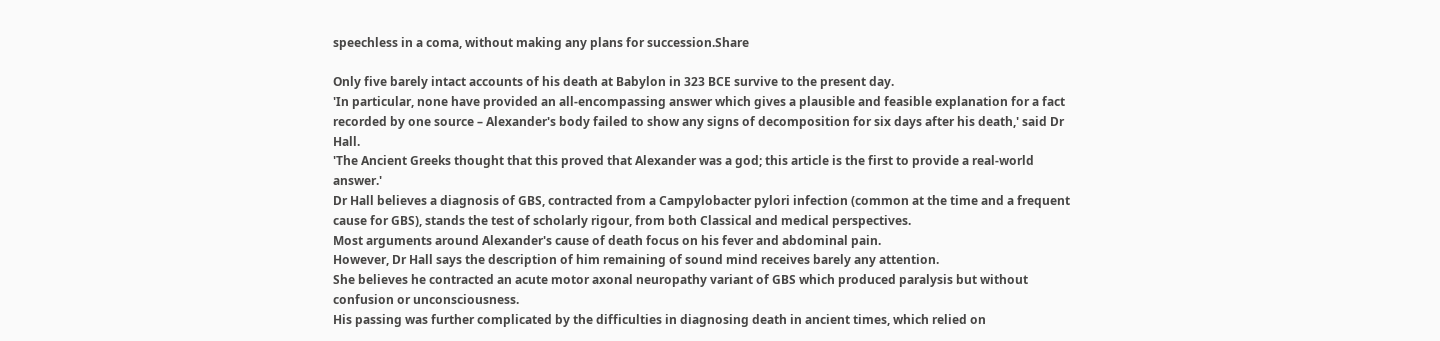speechless in a coma, without making any plans for succession.Share

Only five barely intact accounts of his death at Babylon in 323 BCE survive to the present day.
'In particular, none have provided an all-encompassing answer which gives a plausible and feasible explanation for a fact recorded by one source – Alexander's body failed to show any signs of decomposition for six days after his death,' said Dr Hall.
'The Ancient Greeks thought that this proved that Alexander was a god; this article is the first to provide a real-world answer.'
Dr Hall believes a diagnosis of GBS, contracted from a Campylobacter pylori infection (common at the time and a frequent cause for GBS), stands the test of scholarly rigour, from both Classical and medical perspectives.
Most arguments around Alexander's cause of death focus on his fever and abdominal pain.
However, Dr Hall says the description of him remaining of sound mind receives barely any attention.
She believes he contracted an acute motor axonal neuropathy variant of GBS which produced paralysis but without confusion or unconsciousness.
His passing was further complicated by the difficulties in diagnosing death in ancient times, which relied on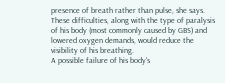presence of breath rather than pulse, she says.
These difficulties, along with the type of paralysis of his body (most commonly caused by GBS) and lowered oxygen demands, would reduce the visibility of his breathing.
A possible failure of his body's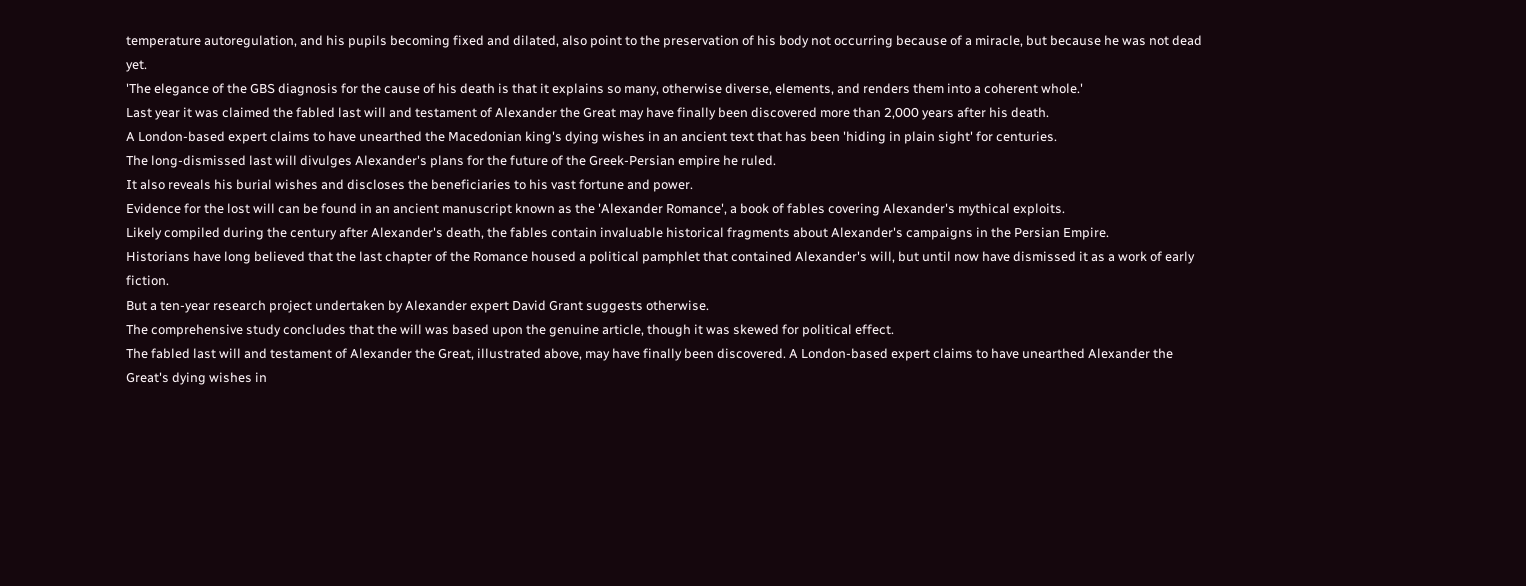temperature autoregulation, and his pupils becoming fixed and dilated, also point to the preservation of his body not occurring because of a miracle, but because he was not dead yet.
'The elegance of the GBS diagnosis for the cause of his death is that it explains so many, otherwise diverse, elements, and renders them into a coherent whole.'
Last year it was claimed the fabled last will and testament of Alexander the Great may have finally been discovered more than 2,000 years after his death.
A London-based expert claims to have unearthed the Macedonian king's dying wishes in an ancient text that has been 'hiding in plain sight' for centuries.
The long-dismissed last will divulges Alexander's plans for the future of the Greek-Persian empire he ruled.
It also reveals his burial wishes and discloses the beneficiaries to his vast fortune and power.
Evidence for the lost will can be found in an ancient manuscript known as the 'Alexander Romance', a book of fables covering Alexander's mythical exploits.
Likely compiled during the century after Alexander's death, the fables contain invaluable historical fragments about Alexander's campaigns in the Persian Empire.
Historians have long believed that the last chapter of the Romance housed a political pamphlet that contained Alexander's will, but until now have dismissed it as a work of early fiction.
But a ten-year research project undertaken by Alexander expert David Grant suggests otherwise.
The comprehensive study concludes that the will was based upon the genuine article, though it was skewed for political effect.
The fabled last will and testament of Alexander the Great, illustrated above, may have finally been discovered. A London-based expert claims to have unearthed Alexander the Great's dying wishes in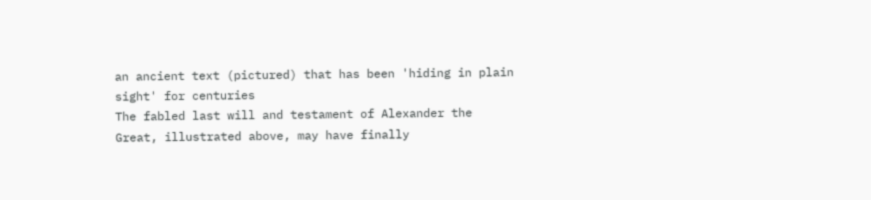an ancient text (pictured) that has been 'hiding in plain sight' for centuries
The fabled last will and testament of Alexander the Great, illustrated above, may have finally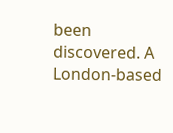been discovered. A London-based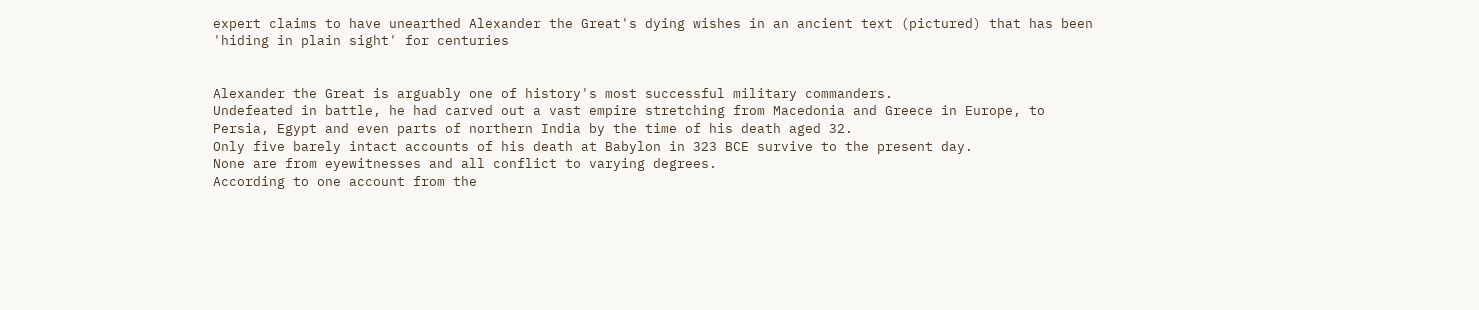expert claims to have unearthed Alexander the Great's dying wishes in an ancient text (pictured) that has been 'hiding in plain sight' for centuries


Alexander the Great is arguably one of history's most successful military commanders.
Undefeated in battle, he had carved out a vast empire stretching from Macedonia and Greece in Europe, to Persia, Egypt and even parts of northern India by the time of his death aged 32.
Only five barely intact accounts of his death at Babylon in 323 BCE survive to the present day.
None are from eyewitnesses and all conflict to varying degrees.
According to one account from the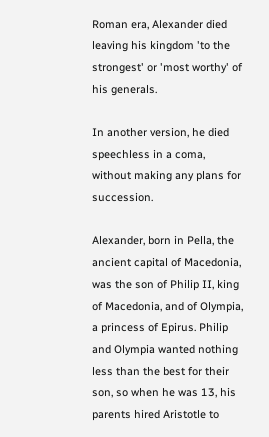Roman era, Alexander died leaving his kingdom 'to the strongest' or 'most worthy' of his generals.

In another version, he died speechless in a coma, without making any plans for succession.

Alexander, born in Pella, the ancient capital of Macedonia, was the son of Philip II, king of Macedonia, and of Olympia, a princess of Epirus. Philip and Olympia wanted nothing less than the best for their son, so when he was 13, his parents hired Aristotle to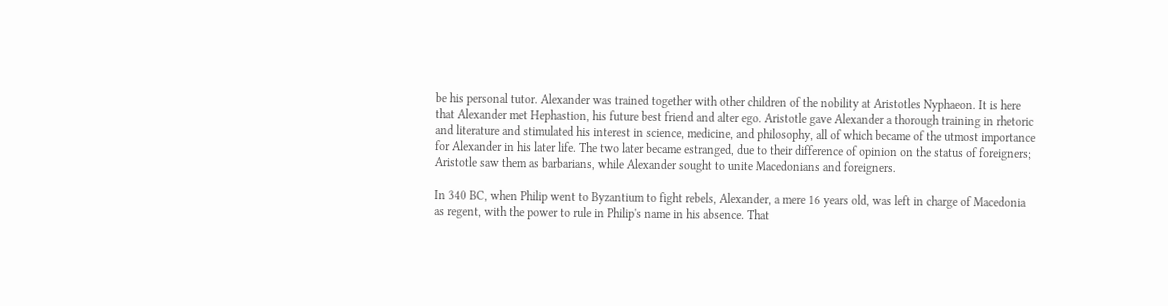be his personal tutor. Alexander was trained together with other children of the nobility at Aristotles Nyphaeon. It is here that Alexander met Hephastion, his future best friend and alter ego. Aristotle gave Alexander a thorough training in rhetoric and literature and stimulated his interest in science, medicine, and philosophy, all of which became of the utmost importance for Alexander in his later life. The two later became estranged, due to their difference of opinion on the status of foreigners; Aristotle saw them as barbarians, while Alexander sought to unite Macedonians and foreigners.

In 340 BC, when Philip went to Byzantium to fight rebels, Alexander, a mere 16 years old, was left in charge of Macedonia as regent, with the power to rule in Philip's name in his absence. That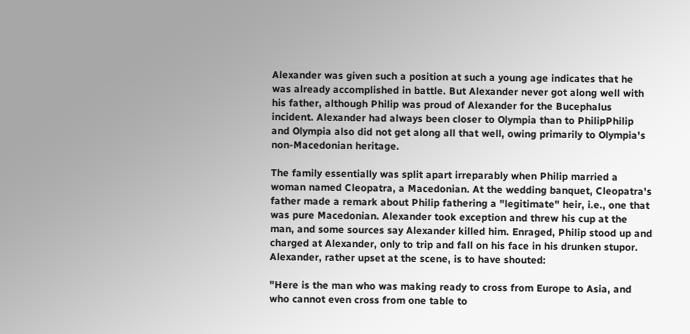Alexander was given such a position at such a young age indicates that he was already accomplished in battle. But Alexander never got along well with his father, although Philip was proud of Alexander for the Bucephalus incident. Alexander had always been closer to Olympia than to PhilipPhilip and Olympia also did not get along all that well, owing primarily to Olympia's non-Macedonian heritage.

The family essentially was split apart irreparably when Philip married a woman named Cleopatra, a Macedonian. At the wedding banquet, Cleopatra's father made a remark about Philip fathering a "legitimate" heir, i.e., one that was pure Macedonian. Alexander took exception and threw his cup at the man, and some sources say Alexander killed him. Enraged, Philip stood up and charged at Alexander, only to trip and fall on his face in his drunken stupor. Alexander, rather upset at the scene, is to have shouted:

"Here is the man who was making ready to cross from Europe to Asia, and who cannot even cross from one table to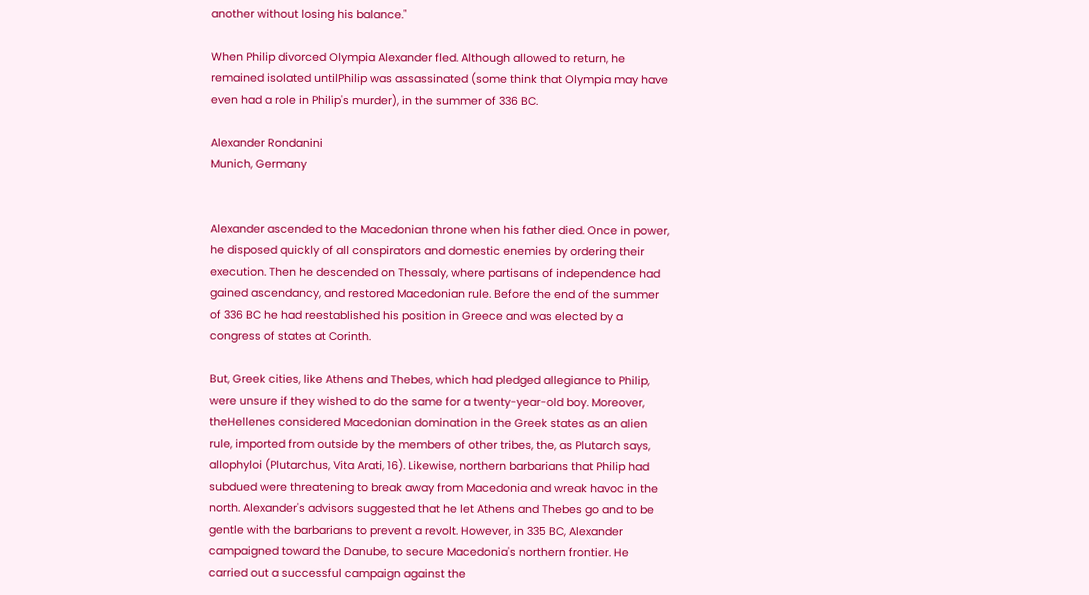another without losing his balance."

When Philip divorced Olympia Alexander fled. Although allowed to return, he remained isolated untilPhilip was assassinated (some think that Olympia may have even had a role in Philip's murder), in the summer of 336 BC.

Alexander Rondanini
Munich, Germany


Alexander ascended to the Macedonian throne when his father died. Once in power, he disposed quickly of all conspirators and domestic enemies by ordering their execution. Then he descended on Thessaly, where partisans of independence had gained ascendancy, and restored Macedonian rule. Before the end of the summer of 336 BC he had reestablished his position in Greece and was elected by a congress of states at Corinth.

But, Greek cities, like Athens and Thebes, which had pledged allegiance to Philip, were unsure if they wished to do the same for a twenty-year-old boy. Moreover, theHellenes considered Macedonian domination in the Greek states as an alien rule, imported from outside by the members of other tribes, the, as Plutarch says, allophyloi (Plutarchus, Vita Arati, 16). Likewise, northern barbarians that Philip had subdued were threatening to break away from Macedonia and wreak havoc in the north. Alexander's advisors suggested that he let Athens and Thebes go and to be gentle with the barbarians to prevent a revolt. However, in 335 BC, Alexander campaigned toward the Danube, to secure Macedonia's northern frontier. He carried out a successful campaign against the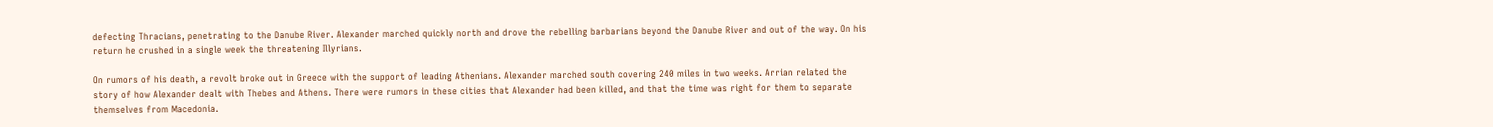defecting Thracians, penetrating to the Danube River. Alexander marched quickly north and drove the rebelling barbarians beyond the Danube River and out of the way. On his return he crushed in a single week the threatening Illyrians.

On rumors of his death, a revolt broke out in Greece with the support of leading Athenians. Alexander marched south covering 240 miles in two weeks. Arrian related the story of how Alexander dealt with Thebes and Athens. There were rumors in these cities that Alexander had been killed, and that the time was right for them to separate themselves from Macedonia.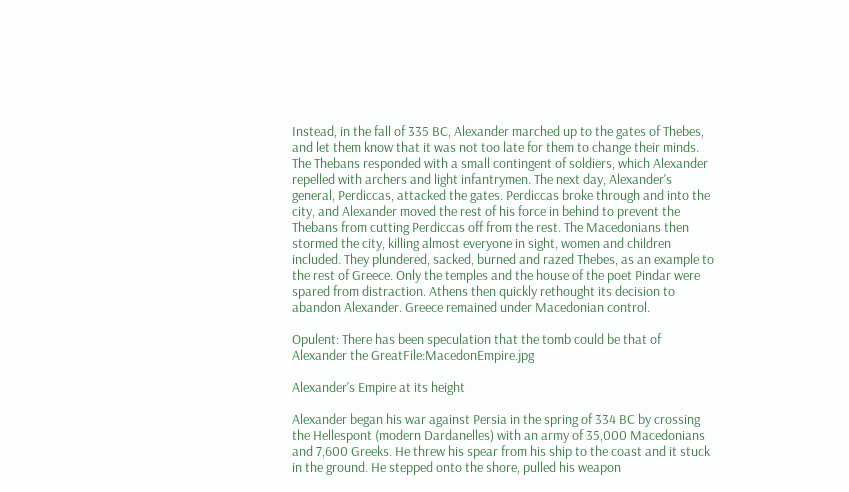Instead, in the fall of 335 BC, Alexander marched up to the gates of Thebes, and let them know that it was not too late for them to change their minds. The Thebans responded with a small contingent of soldiers, which Alexander repelled with archers and light infantrymen. The next day, Alexander's general, Perdiccas, attacked the gates. Perdiccas broke through and into the city, and Alexander moved the rest of his force in behind to prevent the Thebans from cutting Perdiccas off from the rest. The Macedonians then stormed the city, killing almost everyone in sight, women and children included. They plundered, sacked, burned and razed Thebes, as an example to the rest of Greece. Only the temples and the house of the poet Pindar were spared from distraction. Athens then quickly rethought its decision to abandon Alexander. Greece remained under Macedonian control.

Opulent: There has been speculation that the tomb could be that of Alexander the GreatFile:MacedonEmpire.jpg

Alexander's Empire at its height

Alexander began his war against Persia in the spring of 334 BC by crossing the Hellespont (modern Dardanelles) with an army of 35,000 Macedonians and 7,600 Greeks. He threw his spear from his ship to the coast and it stuck in the ground. He stepped onto the shore, pulled his weapon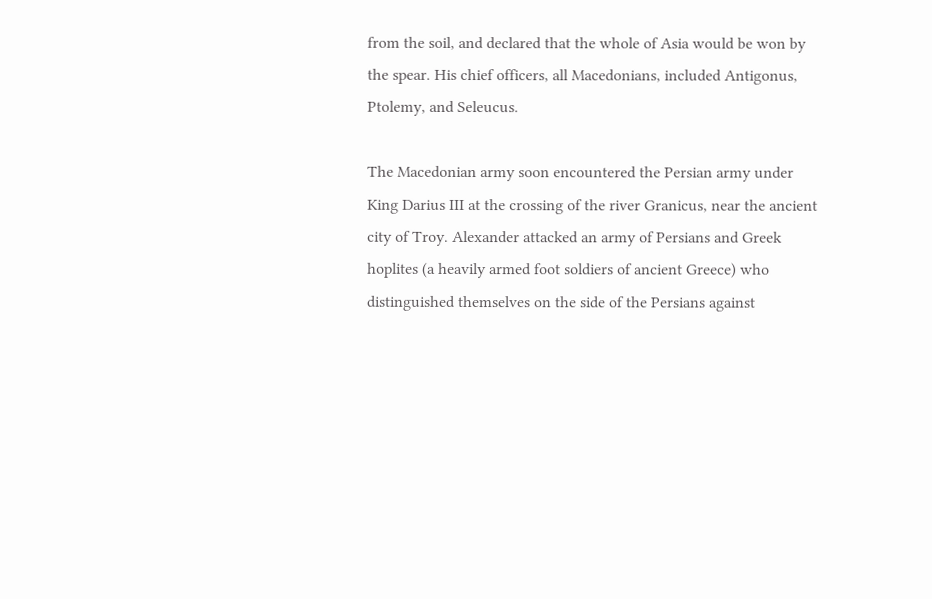from the soil, and declared that the whole of Asia would be won by the spear. His chief officers, all Macedonians, included Antigonus, Ptolemy, and Seleucus.

The Macedonian army soon encountered the Persian army under King Darius III at the crossing of the river Granicus, near the ancient city of Troy. Alexander attacked an army of Persians and Greek hoplites (a heavily armed foot soldiers of ancient Greece) who distinguished themselves on the side of the Persians against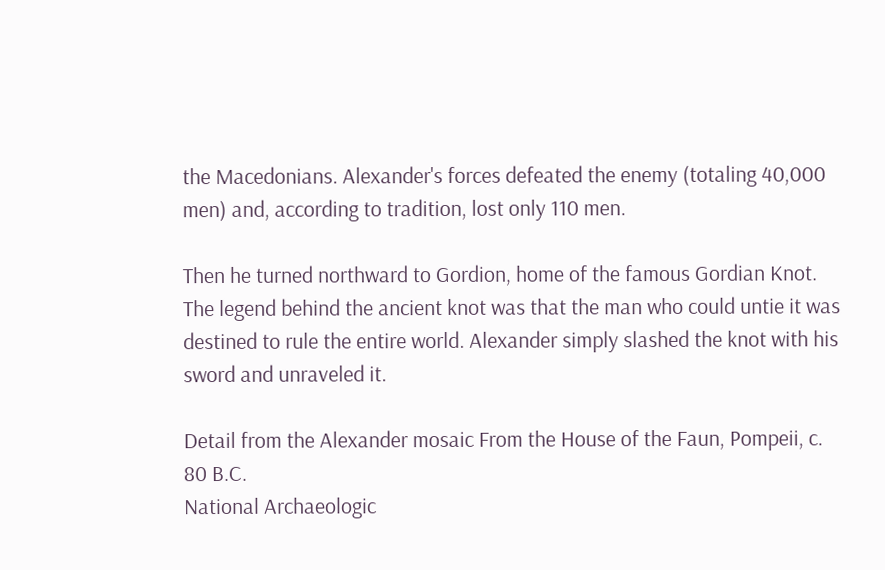the Macedonians. Alexander's forces defeated the enemy (totaling 40,000 men) and, according to tradition, lost only 110 men.

Then he turned northward to Gordion, home of the famous Gordian Knot. The legend behind the ancient knot was that the man who could untie it was destined to rule the entire world. Alexander simply slashed the knot with his sword and unraveled it.

Detail from the Alexander mosaic From the House of the Faun, Pompeii, c. 80 B.C.
National Archaeologic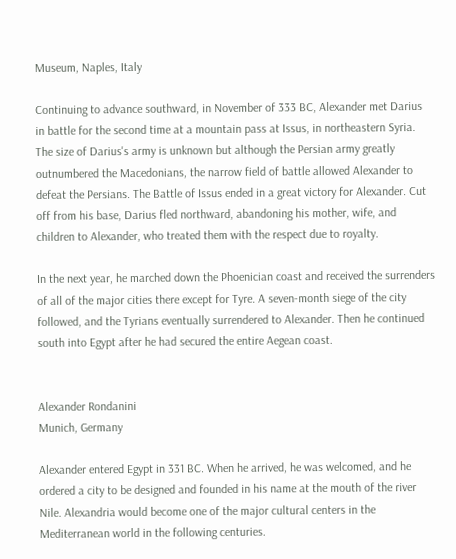Museum, Naples, Italy

Continuing to advance southward, in November of 333 BC, Alexander met Darius in battle for the second time at a mountain pass at Issus, in northeastern Syria. The size of Darius's army is unknown but although the Persian army greatly outnumbered the Macedonians, the narrow field of battle allowed Alexander to defeat the Persians. The Battle of Issus ended in a great victory for Alexander. Cut off from his base, Darius fled northward, abandoning his mother, wife, and children to Alexander, who treated them with the respect due to royalty.

In the next year, he marched down the Phoenician coast and received the surrenders of all of the major cities there except for Tyre. A seven-month siege of the city followed, and the Tyrians eventually surrendered to Alexander. Then he continued south into Egypt after he had secured the entire Aegean coast.


Alexander Rondanini
Munich, Germany

Alexander entered Egypt in 331 BC. When he arrived, he was welcomed, and he ordered a city to be designed and founded in his name at the mouth of the river Nile. Alexandria would become one of the major cultural centers in the Mediterranean world in the following centuries.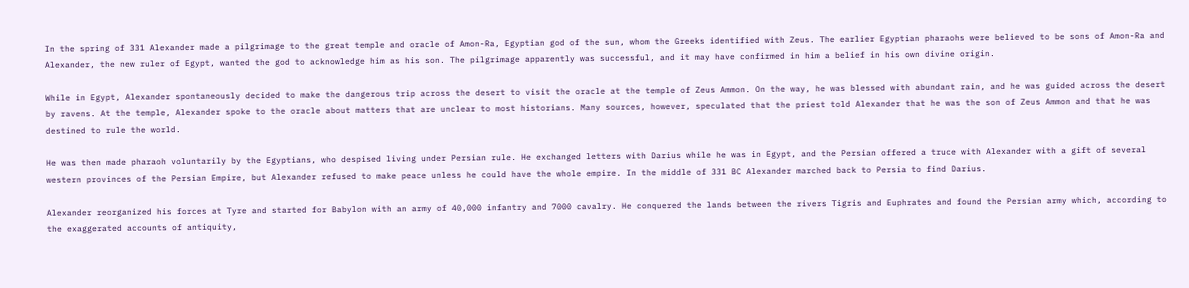In the spring of 331 Alexander made a pilgrimage to the great temple and oracle of Amon-Ra, Egyptian god of the sun, whom the Greeks identified with Zeus. The earlier Egyptian pharaohs were believed to be sons of Amon-Ra and Alexander, the new ruler of Egypt, wanted the god to acknowledge him as his son. The pilgrimage apparently was successful, and it may have confirmed in him a belief in his own divine origin.

While in Egypt, Alexander spontaneously decided to make the dangerous trip across the desert to visit the oracle at the temple of Zeus Ammon. On the way, he was blessed with abundant rain, and he was guided across the desert by ravens. At the temple, Alexander spoke to the oracle about matters that are unclear to most historians. Many sources, however, speculated that the priest told Alexander that he was the son of Zeus Ammon and that he was destined to rule the world.

He was then made pharaoh voluntarily by the Egyptians, who despised living under Persian rule. He exchanged letters with Darius while he was in Egypt, and the Persian offered a truce with Alexander with a gift of several western provinces of the Persian Empire, but Alexander refused to make peace unless he could have the whole empire. In the middle of 331 BC Alexander marched back to Persia to find Darius.

Alexander reorganized his forces at Tyre and started for Babylon with an army of 40,000 infantry and 7000 cavalry. He conquered the lands between the rivers Tigris and Euphrates and found the Persian army which, according to the exaggerated accounts of antiquity,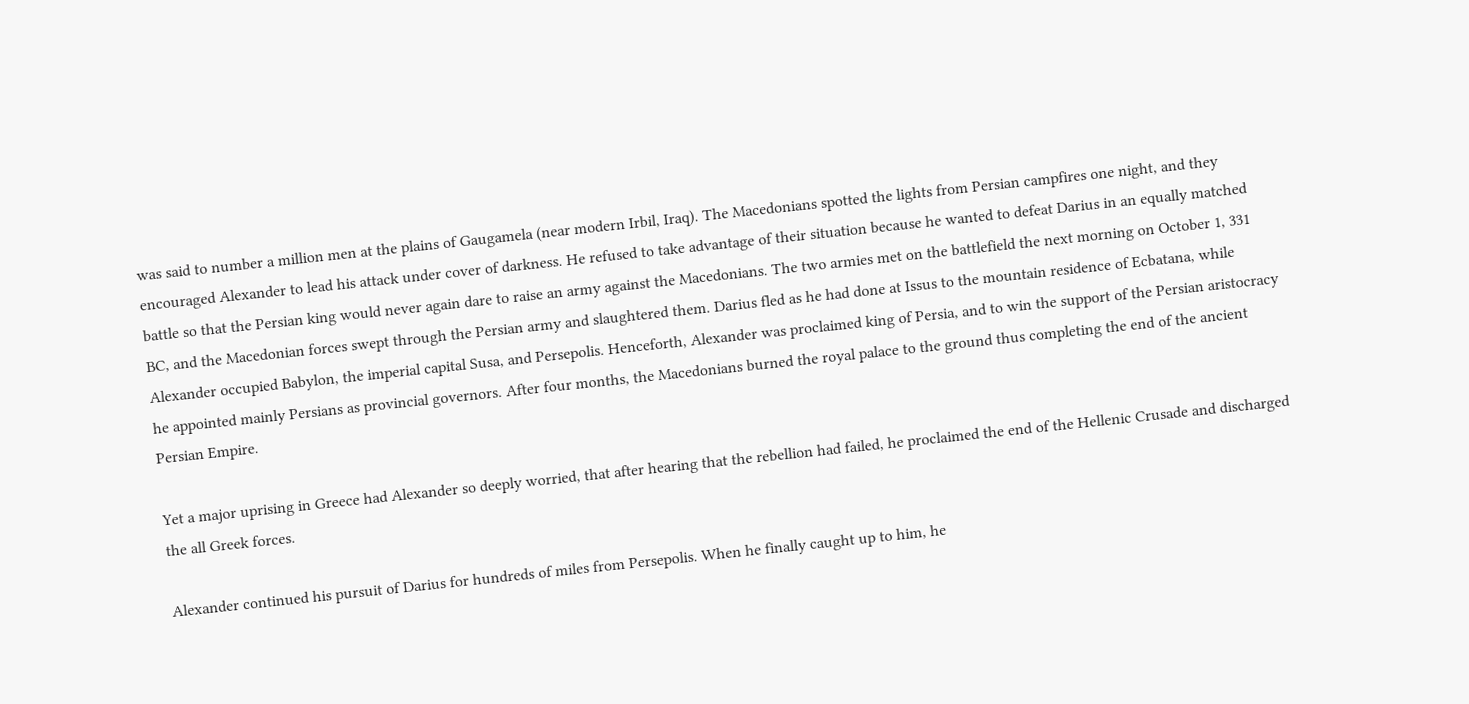was said to number a million men at the plains of Gaugamela (near modern Irbil, Iraq). The Macedonians spotted the lights from Persian campfires one night, and they encouraged Alexander to lead his attack under cover of darkness. He refused to take advantage of their situation because he wanted to defeat Darius in an equally matched battle so that the Persian king would never again dare to raise an army against the Macedonians. The two armies met on the battlefield the next morning on October 1, 331 BC, and the Macedonian forces swept through the Persian army and slaughtered them. Darius fled as he had done at Issus to the mountain residence of Ecbatana, while Alexander occupied Babylon, the imperial capital Susa, and Persepolis. Henceforth, Alexander was proclaimed king of Persia, and to win the support of the Persian aristocracy he appointed mainly Persians as provincial governors. After four months, the Macedonians burned the royal palace to the ground thus completing the end of the ancient Persian Empire.

Yet a major uprising in Greece had Alexander so deeply worried, that after hearing that the rebellion had failed, he proclaimed the end of the Hellenic Crusade and discharged the all Greek forces.

Alexander continued his pursuit of Darius for hundreds of miles from Persepolis. When he finally caught up to him, he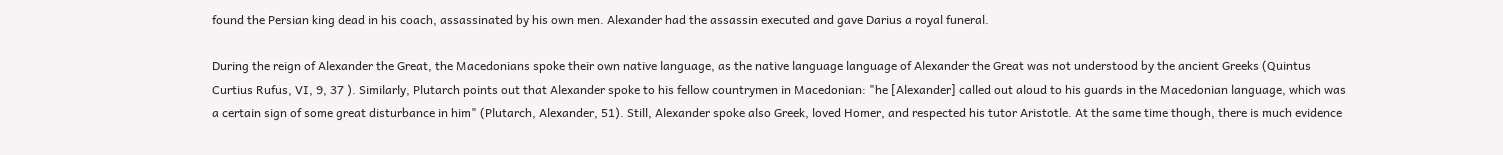found the Persian king dead in his coach, assassinated by his own men. Alexander had the assassin executed and gave Darius a royal funeral.

During the reign of Alexander the Great, the Macedonians spoke their own native language, as the native language language of Alexander the Great was not understood by the ancient Greeks (Quintus Curtius Rufus, VI, 9, 37 ). Similarly, Plutarch points out that Alexander spoke to his fellow countrymen in Macedonian: "he [Alexander] called out aloud to his guards in the Macedonian language, which was a certain sign of some great disturbance in him" (Plutarch, Alexander, 51). Still, Alexander spoke also Greek, loved Homer, and respected his tutor Aristotle. At the same time though, there is much evidence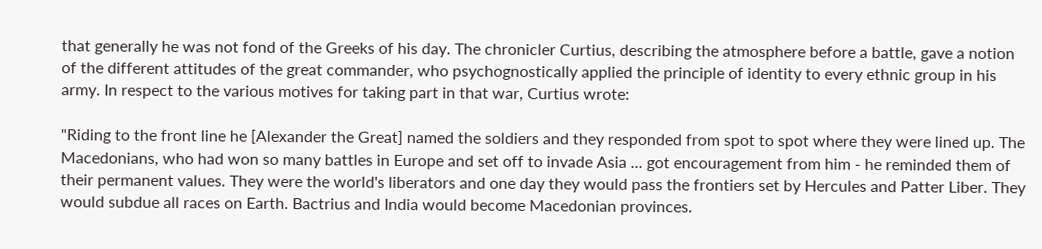that generally he was not fond of the Greeks of his day. The chronicler Curtius, describing the atmosphere before a battle, gave a notion of the different attitudes of the great commander, who psychognostically applied the principle of identity to every ethnic group in his army. In respect to the various motives for taking part in that war, Curtius wrote:

"Riding to the front line he [Alexander the Great] named the soldiers and they responded from spot to spot where they were lined up. The Macedonians, who had won so many battles in Europe and set off to invade Asia ... got encouragement from him - he reminded them of their permanent values. They were the world's liberators and one day they would pass the frontiers set by Hercules and Patter Liber. They would subdue all races on Earth. Bactrius and India would become Macedonian provinces.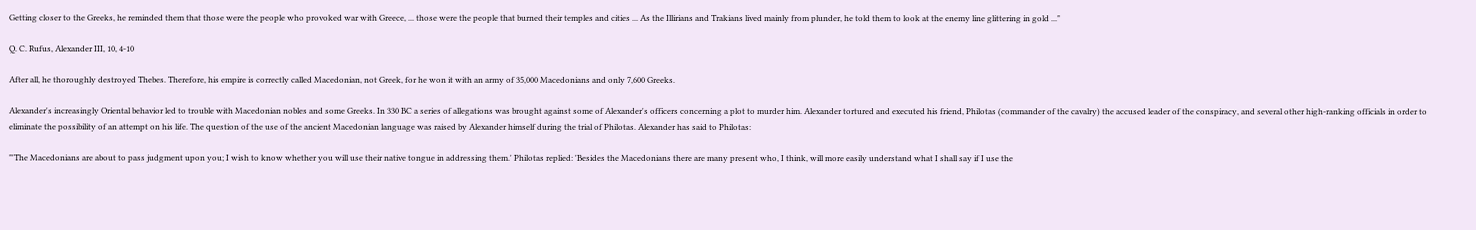Getting closer to the Greeks, he reminded them that those were the people who provoked war with Greece, ... those were the people that burned their temples and cities ... As the Illirians and Trakians lived mainly from plunder, he told them to look at the enemy line glittering in gold ..."

Q. C. Rufus, Alexander III, 10, 4-10

After all, he thoroughly destroyed Thebes. Therefore, his empire is correctly called Macedonian, not Greek, for he won it with an army of 35,000 Macedonians and only 7,600 Greeks.

Alexander's increasingly Oriental behavior led to trouble with Macedonian nobles and some Greeks. In 330 BC a series of allegations was brought against some of Alexander's officers concerning a plot to murder him. Alexander tortured and executed his friend, Philotas (commander of the cavalry) the accused leader of the conspiracy, and several other high-ranking officials in order to eliminate the possibility of an attempt on his life. The question of the use of the ancient Macedonian language was raised by Alexander himself during the trial of Philotas. Alexander has said to Philotas:

"'The Macedonians are about to pass judgment upon you; I wish to know whether you will use their native tongue in addressing them.' Philotas replied: 'Besides the Macedonians there are many present who, I think, will more easily understand what I shall say if I use the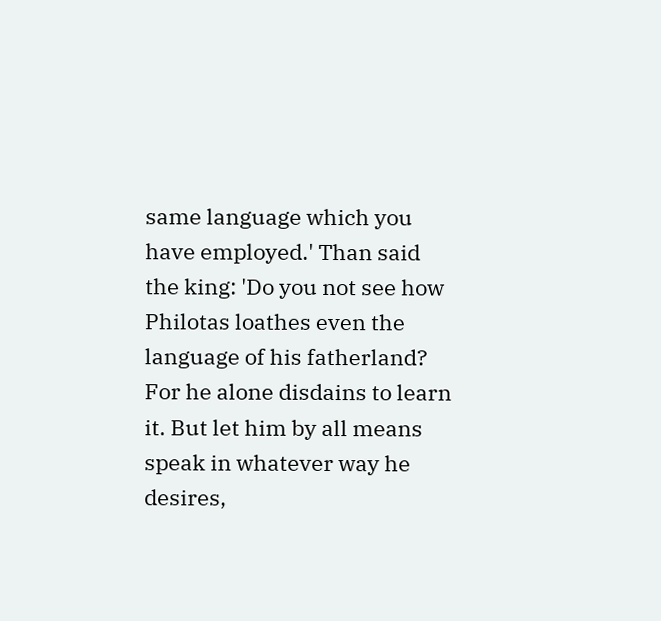same language which you have employed.' Than said the king: 'Do you not see how Philotas loathes even the language of his fatherland? For he alone disdains to learn it. But let him by all means speak in whatever way he desires,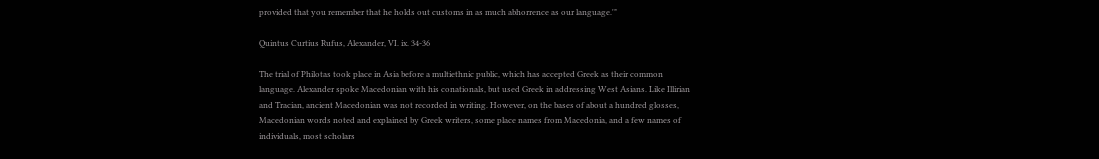provided that you remember that he holds out customs in as much abhorrence as our language.'"

Quintus Curtius Rufus, Alexander, VI. ix. 34-36

The trial of Philotas took place in Asia before a multiethnic public, which has accepted Greek as their common language. Alexander spoke Macedonian with his conationals, but used Greek in addressing West Asians. Like Illirian and Tracian, ancient Macedonian was not recorded in writing. However, on the bases of about a hundred glosses, Macedonian words noted and explained by Greek writers, some place names from Macedonia, and a few names of individuals, most scholars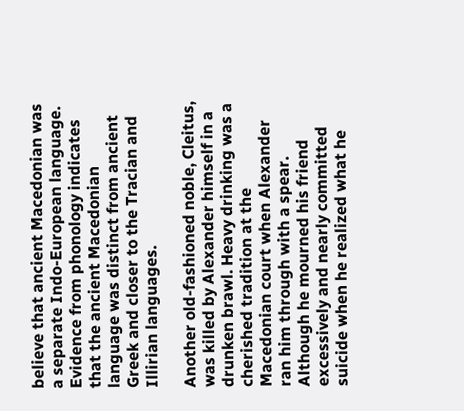believe that ancient Macedonian was a separate Indo-European language. Evidence from phonology indicates that the ancient Macedonian language was distinct from ancient Greek and closer to the Tracian and Illirian languages.

Another old-fashioned noble, Cleitus, was killed by Alexander himself in a drunken brawl. Heavy drinking was a cherished tradition at the Macedonian court when Alexander ran him through with a spear. Although he mourned his friend excessively and nearly committed suicide when he realized what he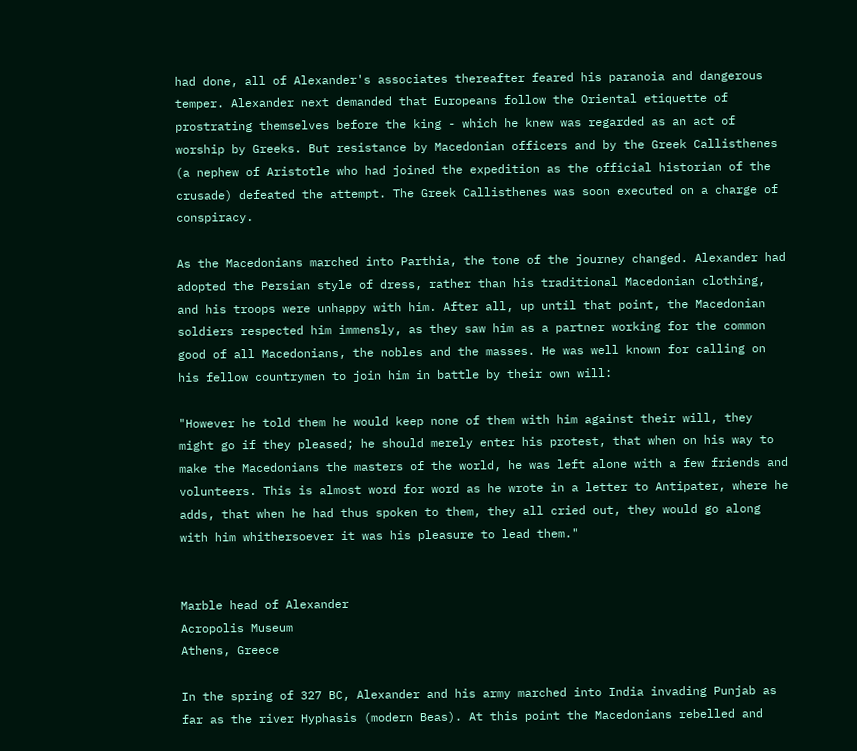had done, all of Alexander's associates thereafter feared his paranoia and dangerous temper. Alexander next demanded that Europeans follow the Oriental etiquette of prostrating themselves before the king - which he knew was regarded as an act of worship by Greeks. But resistance by Macedonian officers and by the Greek Callisthenes (a nephew of Aristotle who had joined the expedition as the official historian of the crusade) defeated the attempt. The Greek Callisthenes was soon executed on a charge of conspiracy.

As the Macedonians marched into Parthia, the tone of the journey changed. Alexander had adopted the Persian style of dress, rather than his traditional Macedonian clothing, and his troops were unhappy with him. After all, up until that point, the Macedonian soldiers respected him immensly, as they saw him as a partner working for the common good of all Macedonians, the nobles and the masses. He was well known for calling on his fellow countrymen to join him in battle by their own will:

"However he told them he would keep none of them with him against their will, they might go if they pleased; he should merely enter his protest, that when on his way to make the Macedonians the masters of the world, he was left alone with a few friends and volunteers. This is almost word for word as he wrote in a letter to Antipater, where he adds, that when he had thus spoken to them, they all cried out, they would go along with him whithersoever it was his pleasure to lead them."


Marble head of Alexander
Acropolis Museum
Athens, Greece

In the spring of 327 BC, Alexander and his army marched into India invading Punjab as far as the river Hyphasis (modern Beas). At this point the Macedonians rebelled and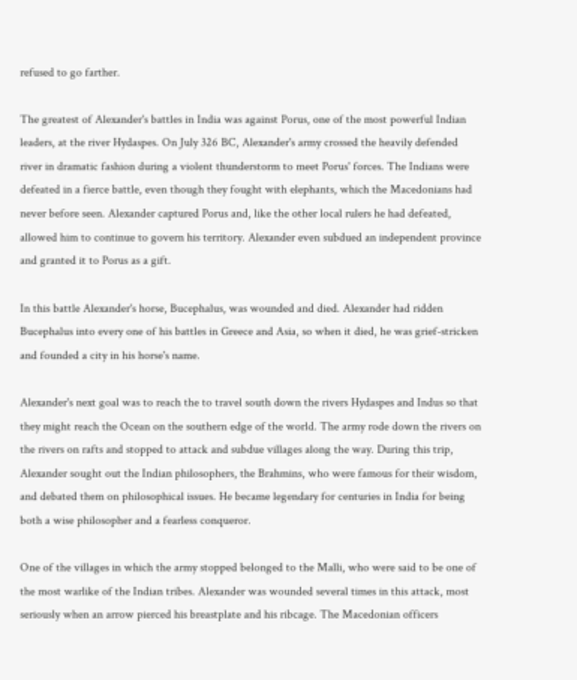refused to go farther.

The greatest of Alexander's battles in India was against Porus, one of the most powerful Indian leaders, at the river Hydaspes. On July 326 BC, Alexander's army crossed the heavily defended river in dramatic fashion during a violent thunderstorm to meet Porus' forces. The Indians were defeated in a fierce battle, even though they fought with elephants, which the Macedonians had never before seen. Alexander captured Porus and, like the other local rulers he had defeated, allowed him to continue to govern his territory. Alexander even subdued an independent province and granted it to Porus as a gift.

In this battle Alexander's horse, Bucephalus, was wounded and died. Alexander had ridden Bucephalus into every one of his battles in Greece and Asia, so when it died, he was grief-stricken and founded a city in his horse's name.

Alexander's next goal was to reach the to travel south down the rivers Hydaspes and Indus so that they might reach the Ocean on the southern edge of the world. The army rode down the rivers on the rivers on rafts and stopped to attack and subdue villages along the way. During this trip, Alexander sought out the Indian philosophers, the Brahmins, who were famous for their wisdom, and debated them on philosophical issues. He became legendary for centuries in India for being both a wise philosopher and a fearless conqueror.

One of the villages in which the army stopped belonged to the Malli, who were said to be one of the most warlike of the Indian tribes. Alexander was wounded several times in this attack, most seriously when an arrow pierced his breastplate and his ribcage. The Macedonian officers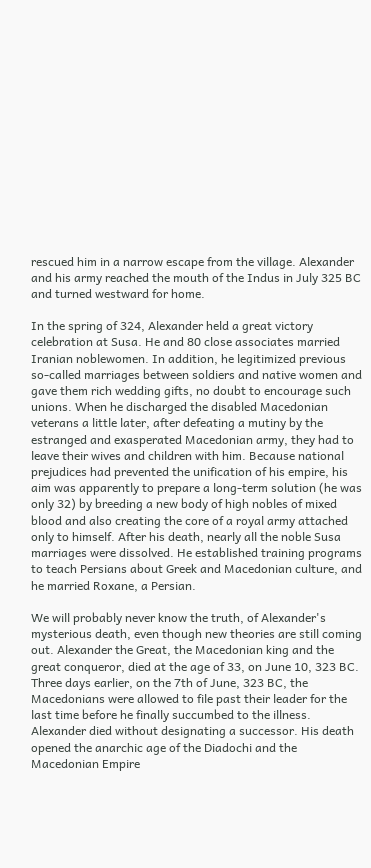rescued him in a narrow escape from the village. Alexander and his army reached the mouth of the Indus in July 325 BC and turned westward for home.

In the spring of 324, Alexander held a great victory celebration at Susa. He and 80 close associates married Iranian noblewomen. In addition, he legitimized previous so-called marriages between soldiers and native women and gave them rich wedding gifts, no doubt to encourage such unions. When he discharged the disabled Macedonian veterans a little later, after defeating a mutiny by the estranged and exasperated Macedonian army, they had to leave their wives and children with him. Because national prejudices had prevented the unification of his empire, his aim was apparently to prepare a long-term solution (he was only 32) by breeding a new body of high nobles of mixed blood and also creating the core of a royal army attached only to himself. After his death, nearly all the noble Susa marriages were dissolved. He established training programs to teach Persians about Greek and Macedonian culture, and he married Roxane, a Persian.

We will probably never know the truth, of Alexander's mysterious death, even though new theories are still coming out. Alexander the Great, the Macedonian king and the great conqueror, died at the age of 33, on June 10, 323 BC. Three days earlier, on the 7th of June, 323 BC, the Macedonians were allowed to file past their leader for the last time before he finally succumbed to the illness. Alexander died without designating a successor. His death opened the anarchic age of the Diadochi and the Macedonian Empire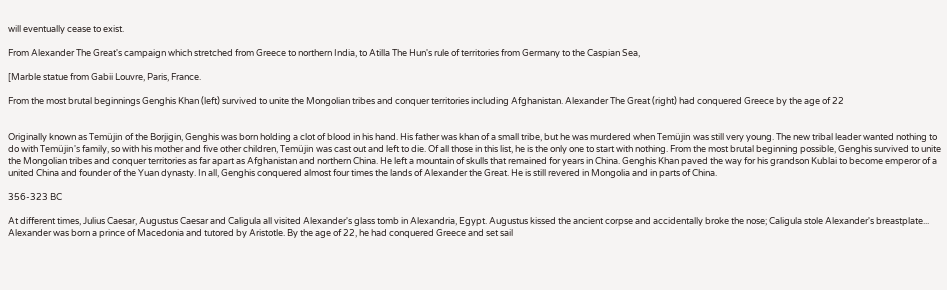will eventually cease to exist.

From Alexander The Great's campaign which stretched from Greece to northern India, to Atilla The Hun's rule of territories from Germany to the Caspian Sea,

[Marble statue from Gabii Louvre, Paris, France.

From the most brutal beginnings Genghis Khan (left) survived to unite the Mongolian tribes and conquer territories including Afghanistan. Alexander The Great (right) had conquered Greece by the age of 22


Originally known as Temüjin of the Borjigin, Genghis was born holding a clot of blood in his hand. His father was khan of a small tribe, but he was murdered when Temüjin was still very young. The new tribal leader wanted nothing to do with Temüjin's family, so with his mother and five other children, Temüjin was cast out and left to die. Of all those in this list, he is the only one to start with nothing. From the most brutal beginning possible, Genghis survived to unite the Mongolian tribes and conquer territories as far apart as Afghanistan and northern China. He left a mountain of skulls that remained for years in China. Genghis Khan paved the way for his grandson Kublai to become emperor of a united China and founder of the Yuan dynasty. In all, Genghis conquered almost four times the lands of Alexander the Great. He is still revered in Mongolia and in parts of China.

356-323 BC

At different times, Julius Caesar, Augustus Caesar and Caligula all visited Alexander's glass tomb in Alexandria, Egypt. Augustus kissed the ancient corpse and accidentally broke the nose; Caligula stole Alexander's breastplate... Alexander was born a prince of Macedonia and tutored by Aristotle. By the age of 22, he had conquered Greece and set sail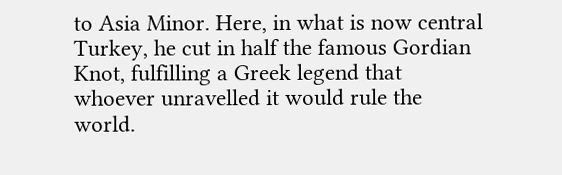to Asia Minor. Here, in what is now central Turkey, he cut in half the famous Gordian Knot, fulfilling a Greek legend that whoever unravelled it would rule the world.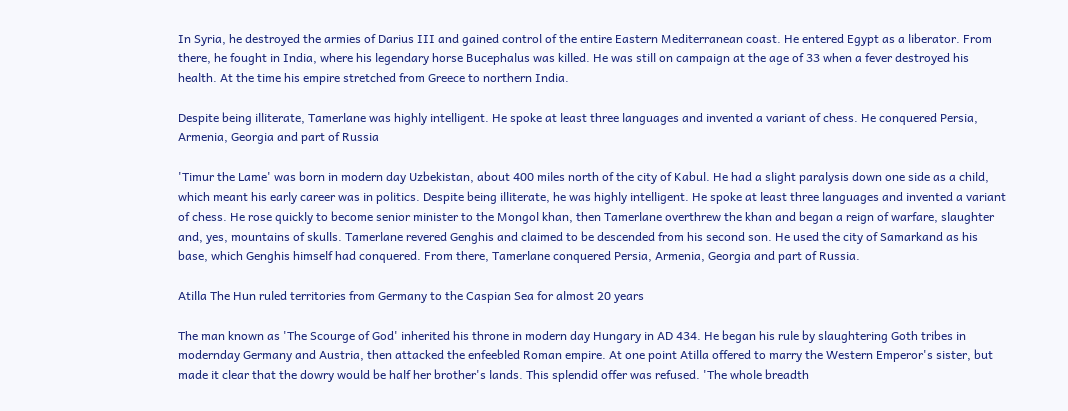In Syria, he destroyed the armies of Darius III and gained control of the entire Eastern Mediterranean coast. He entered Egypt as a liberator. From there, he fought in India, where his legendary horse Bucephalus was killed. He was still on campaign at the age of 33 when a fever destroyed his health. At the time his empire stretched from Greece to northern India.

Despite being illiterate, Tamerlane was highly intelligent. He spoke at least three languages and invented a variant of chess. He conquered Persia, Armenia, Georgia and part of Russia

'Timur the Lame' was born in modern day Uzbekistan, about 400 miles north of the city of Kabul. He had a slight paralysis down one side as a child, which meant his early career was in politics. Despite being illiterate, he was highly intelligent. He spoke at least three languages and invented a variant of chess. He rose quickly to become senior minister to the Mongol khan, then Tamerlane overthrew the khan and began a reign of warfare, slaughter and, yes, mountains of skulls. Tamerlane revered Genghis and claimed to be descended from his second son. He used the city of Samarkand as his base, which Genghis himself had conquered. From there, Tamerlane conquered Persia, Armenia, Georgia and part of Russia.

Atilla The Hun ruled territories from Germany to the Caspian Sea for almost 20 years

The man known as 'The Scourge of God' inherited his throne in modern day Hungary in AD 434. He began his rule by slaughtering Goth tribes in modernday Germany and Austria, then attacked the enfeebled Roman empire. At one point Atilla offered to marry the Western Emperor's sister, but made it clear that the dowry would be half her brother's lands. This splendid offer was refused. 'The whole breadth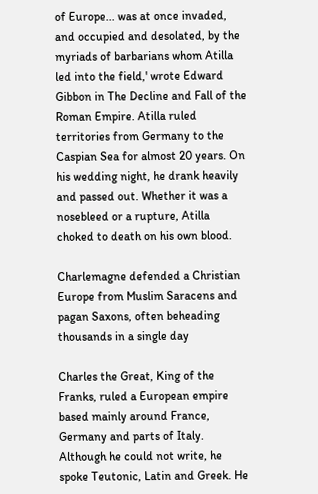of Europe... was at once invaded, and occupied and desolated, by the myriads of barbarians whom Atilla led into the field,' wrote Edward Gibbon in The Decline and Fall of the Roman Empire. Atilla ruled territories from Germany to the Caspian Sea for almost 20 years. On his wedding night, he drank heavily and passed out. Whether it was a nosebleed or a rupture, Atilla choked to death on his own blood.

Charlemagne defended a Christian Europe from Muslim Saracens and pagan Saxons, often beheading thousands in a single day

Charles the Great, King of the Franks, ruled a European empire based mainly around France, Germany and parts of Italy. Although he could not write, he spoke Teutonic, Latin and Greek. He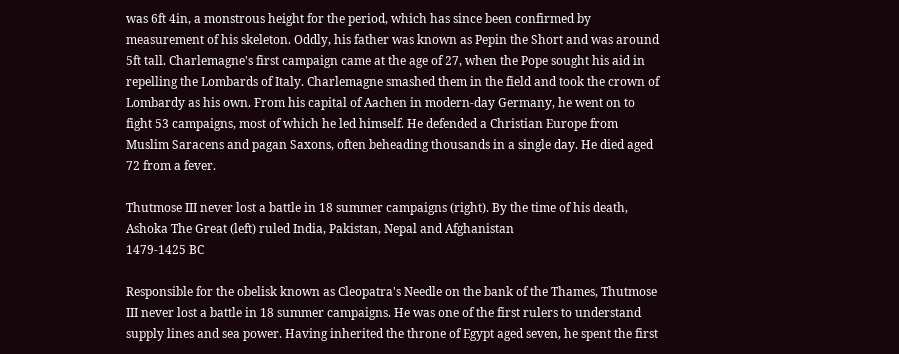was 6ft 4in, a monstrous height for the period, which has since been confirmed by measurement of his skeleton. Oddly, his father was known as Pepin the Short and was around 5ft tall. Charlemagne's first campaign came at the age of 27, when the Pope sought his aid in repelling the Lombards of Italy. Charlemagne smashed them in the field and took the crown of Lombardy as his own. From his capital of Aachen in modern-day Germany, he went on to fight 53 campaigns, most of which he led himself. He defended a Christian Europe from Muslim Saracens and pagan Saxons, often beheading thousands in a single day. He died aged 72 from a fever.

Thutmose III never lost a battle in 18 summer campaigns (right). By the time of his death, Ashoka The Great (left) ruled India, Pakistan, Nepal and Afghanistan
1479-1425 BC

Responsible for the obelisk known as Cleopatra's Needle on the bank of the Thames, Thutmose III never lost a battle in 18 summer campaigns. He was one of the first rulers to understand supply lines and sea power. Having inherited the throne of Egypt aged seven, he spent the first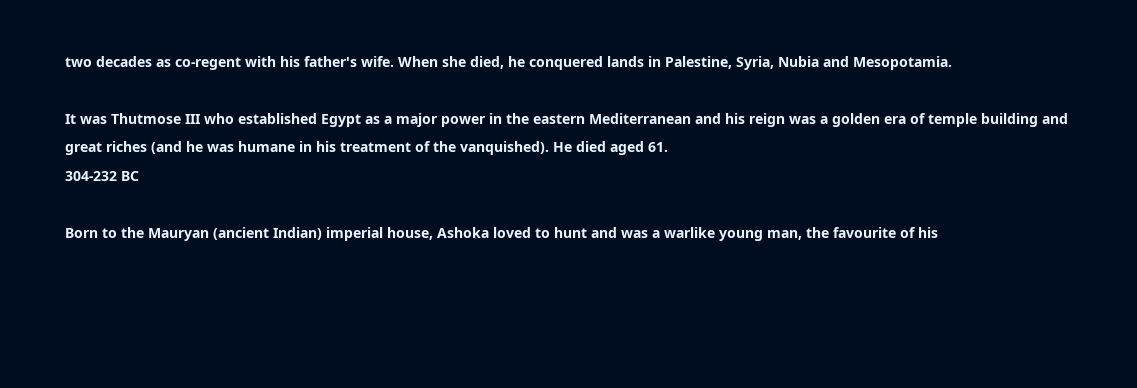two decades as co-regent with his father's wife. When she died, he conquered lands in Palestine, Syria, Nubia and Mesopotamia.

It was Thutmose III who established Egypt as a major power in the eastern Mediterranean and his reign was a golden era of temple building and great riches (and he was humane in his treatment of the vanquished). He died aged 61.
304-232 BC

Born to the Mauryan (ancient Indian) imperial house, Ashoka loved to hunt and was a warlike young man, the favourite of his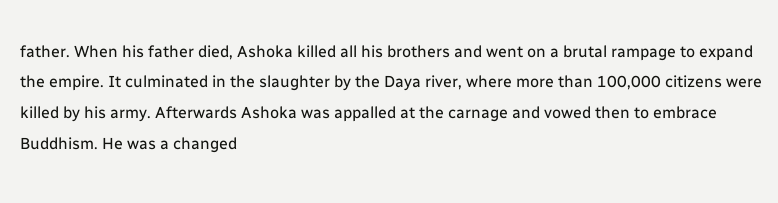father. When his father died, Ashoka killed all his brothers and went on a brutal rampage to expand the empire. It culminated in the slaughter by the Daya river, where more than 100,000 citizens were killed by his army. Afterwards Ashoka was appalled at the carnage and vowed then to embrace Buddhism. He was a changed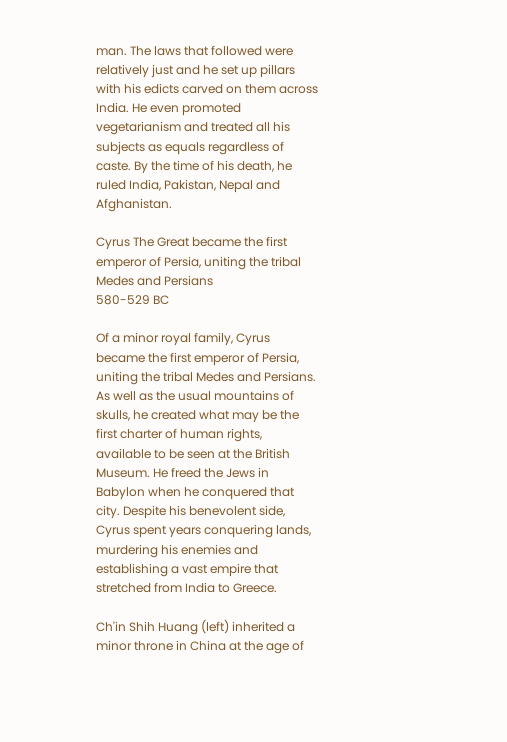man. The laws that followed were relatively just and he set up pillars with his edicts carved on them across India. He even promoted vegetarianism and treated all his subjects as equals regardless of caste. By the time of his death, he ruled India, Pakistan, Nepal and Afghanistan.

Cyrus The Great became the first emperor of Persia, uniting the tribal Medes and Persians
580-529 BC

Of a minor royal family, Cyrus became the first emperor of Persia, uniting the tribal Medes and Persians. As well as the usual mountains of skulls, he created what may be the first charter of human rights, available to be seen at the British Museum. He freed the Jews in Babylon when he conquered that city. Despite his benevolent side, Cyrus spent years conquering lands, murdering his enemies and establishing a vast empire that stretched from India to Greece.

Ch'in Shih Huang (left) inherited a minor throne in China at the age of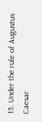15. Under the rule of Augustus Caesar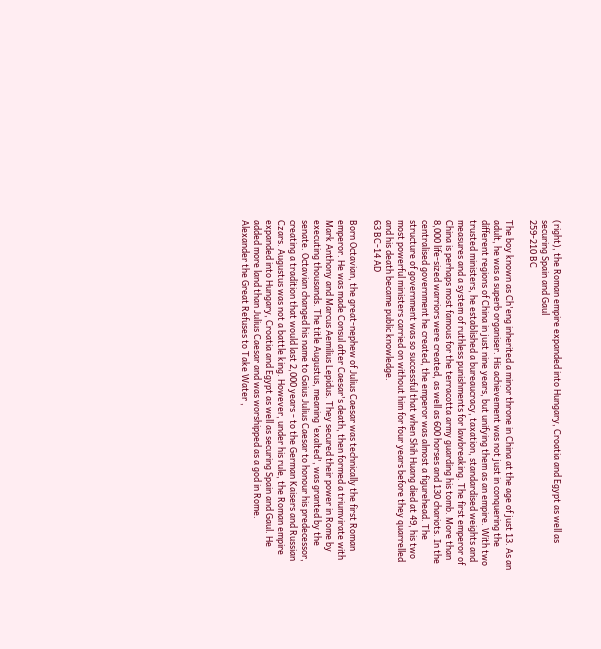(right), the Roman empire expanded into Hungary, Croatia and Egypt as well as securing Spain and Gaul
259-210 BC

The boy known as Ch'eng inherited a minor throne in China at the age of just 13. As an adult, he was a superb organiser. His achievement was not just in conquering the different regions of China in just nine years, but unifying them as an empire. With two trusted ministers, he established a bureaucracy, taxation, standardised weights and measures and a system of ruthless punishments for lawbreaking. The first emperor of China is perhaps most famous for the terracotta army guarding his tomb. More than 8,000 life-sized warriors were created, as well as 600 horses and 130 chariots. In the centralised government he created, the emperor was almost a figurehead. The structure of government was so successful that when Shih Huang died at 49, his two most powerful ministers carried on without him for four years before they quarrelled and his death became public knowledge.
63 BC-14 AD

Born Octavian, the great-nephew of Julius Caesar was technically the first Roman emperor. He was made Consul after Caesar's death, then formed a triumvirate with Mark Anthony and Marcus Aemilius Lepidus. They secured their power in Rome by executing thousands. The title Augustus, meaning 'exalted', was granted by the senate. Octavian changed his name to Gaius Julius Caesar to honour his predecessor, creating a tradition that would last 2,000 years - to the German Kaisers and Russian Czars. Augustus was not a battle king. However, under his rule, the Roman empire expanded into Hungary, Croatia and Egypt as well as securing Spain and Gaul. He added more land than Julius Caesar and was worshipped as a god in Rome.
Alexander the Great Refuses to Take Water ,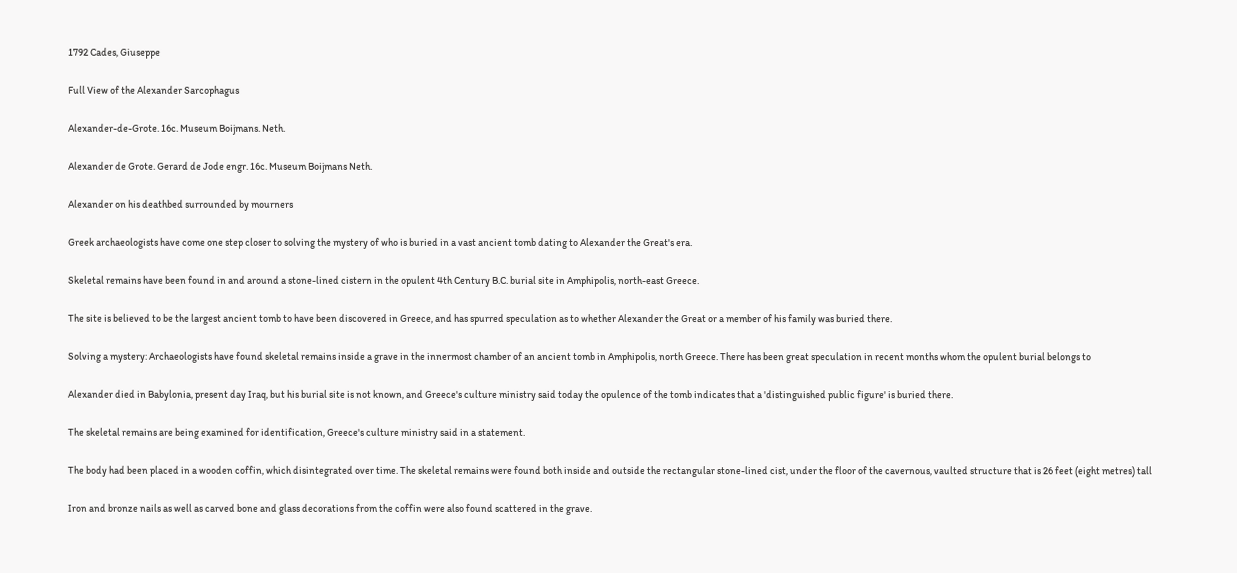1792 Cades, Giuseppe

Full View of the Alexander Sarcophagus

Alexander-de-Grote. 16c. Museum Boijmans. Neth.

Alexander de Grote. Gerard de Jode engr. 16c. Museum Boijmans Neth.

Alexander on his deathbed surrounded by mourners

Greek archaeologists have come one step closer to solving the mystery of who is buried in a vast ancient tomb dating to Alexander the Great's era.

Skeletal remains have been found in and around a stone-lined cistern in the opulent 4th Century B.C. burial site in Amphipolis, north-east Greece.

The site is believed to be the largest ancient tomb to have been discovered in Greece, and has spurred speculation as to whether Alexander the Great or a member of his family was buried there.

Solving a mystery: Archaeologists have found skeletal remains inside a grave in the innermost chamber of an ancient tomb in Amphipolis, north Greece. There has been great speculation in recent months whom the opulent burial belongs to

Alexander died in Babylonia, present day Iraq, but his burial site is not known, and Greece's culture ministry said today the opulence of the tomb indicates that a 'distinguished public figure' is buried there.

The skeletal remains are being examined for identification, Greece's culture ministry said in a statement.

The body had been placed in a wooden coffin, which disintegrated over time. The skeletal remains were found both inside and outside the rectangular stone-lined cist, under the floor of the cavernous, vaulted structure that is 26 feet (eight metres) tall

Iron and bronze nails as well as carved bone and glass decorations from the coffin were also found scattered in the grave.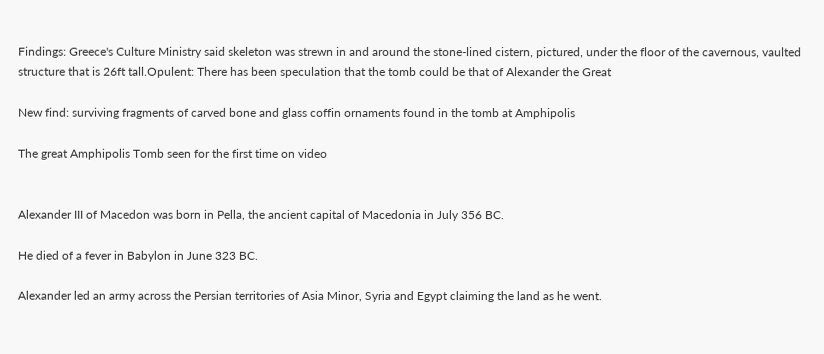Findings: Greece's Culture Ministry said skeleton was strewn in and around the stone-lined cistern, pictured, under the floor of the cavernous, vaulted structure that is 26ft tall.Opulent: There has been speculation that the tomb could be that of Alexander the Great

New find: surviving fragments of carved bone and glass coffin ornaments found in the tomb at Amphipolis

The great Amphipolis Tomb seen for the first time on video


Alexander III of Macedon was born in Pella, the ancient capital of Macedonia in July 356 BC.

He died of a fever in Babylon in June 323 BC.

Alexander led an army across the Persian territories of Asia Minor, Syria and Egypt claiming the land as he went.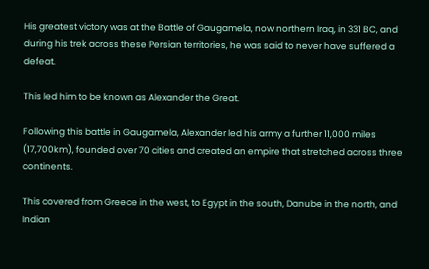His greatest victory was at the Battle of Gaugamela, now northern Iraq, in 331 BC, and during his trek across these Persian territories, he was said to never have suffered a defeat.

This led him to be known as Alexander the Great.

Following this battle in Gaugamela, Alexander led his army a further 11,000 miles (17,700km), founded over 70 cities and created an empire that stretched across three continents.

This covered from Greece in the west, to Egypt in the south, Danube in the north, and Indian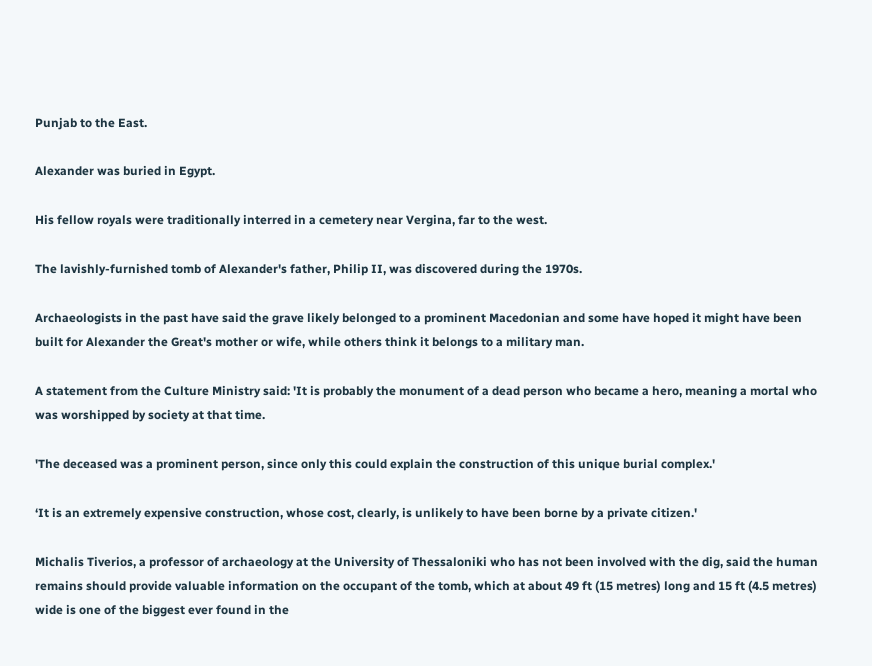Punjab to the East.

Alexander was buried in Egypt.

His fellow royals were traditionally interred in a cemetery near Vergina, far to the west.

The lavishly-furnished tomb of Alexander's father, Philip II, was discovered during the 1970s.

Archaeologists in the past have said the grave likely belonged to a prominent Macedonian and some have hoped it might have been built for Alexander the Great's mother or wife, while others think it belongs to a military man.

A statement from the Culture Ministry said: 'It is probably the monument of a dead person who became a hero, meaning a mortal who was worshipped by society at that time.

'The deceased was a prominent person, since only this could explain the construction of this unique burial complex.'

‘It is an extremely expensive construction, whose cost, clearly, is unlikely to have been borne by a private citizen.'

Michalis Tiverios, a professor of archaeology at the University of Thessaloniki who has not been involved with the dig, said the human remains should provide valuable information on the occupant of the tomb, which at about 49 ft (15 metres) long and 15 ft (4.5 metres) wide is one of the biggest ever found in the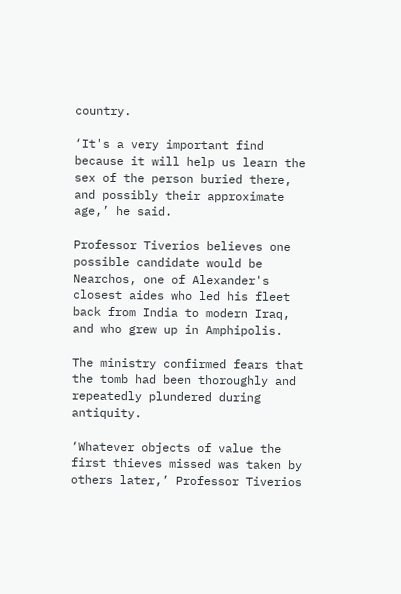country.

‘It's a very important find because it will help us learn the sex of the person buried there, and possibly their approximate age,’ he said.

Professor Tiverios believes one possible candidate would be Nearchos, one of Alexander's closest aides who led his fleet back from India to modern Iraq, and who grew up in Amphipolis.

The ministry confirmed fears that the tomb had been thoroughly and repeatedly plundered during antiquity.

‘Whatever objects of value the first thieves missed was taken by others later,’ Professor Tiverios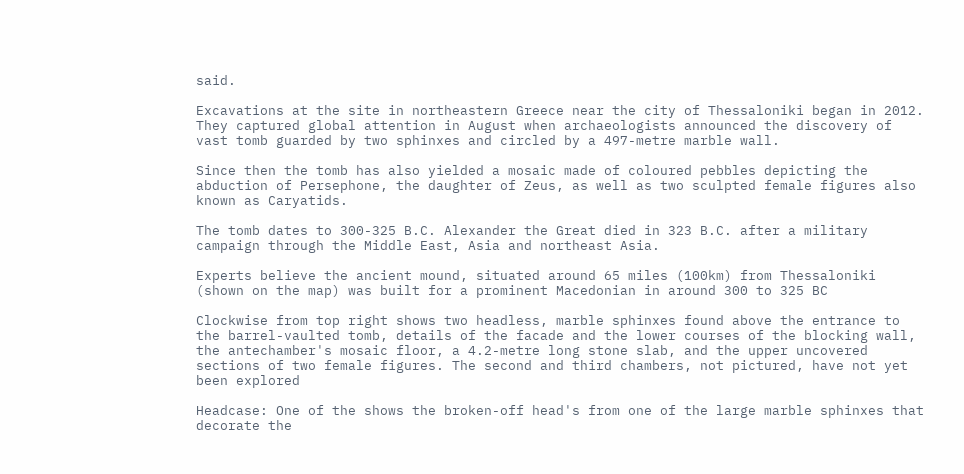said.

Excavations at the site in northeastern Greece near the city of Thessaloniki began in 2012. They captured global attention in August when archaeologists announced the discovery of vast tomb guarded by two sphinxes and circled by a 497-metre marble wall.

Since then the tomb has also yielded a mosaic made of coloured pebbles depicting the abduction of Persephone, the daughter of Zeus, as well as two sculpted female figures also known as Caryatids.

The tomb dates to 300-325 B.C. Alexander the Great died in 323 B.C. after a military campaign through the Middle East, Asia and northeast Asia.

Experts believe the ancient mound, situated around 65 miles (100km) from Thessaloniki (shown on the map) was built for a prominent Macedonian in around 300 to 325 BC

Clockwise from top right shows two headless, marble sphinxes found above the entrance to the barrel-vaulted tomb, details of the facade and the lower courses of the blocking wall, the antechamber's mosaic floor, a 4.2-metre long stone slab, and the upper uncovered sections of two female figures. The second and third chambers, not pictured, have not yet been explored

Headcase: One of the shows the broken-off head's from one of the large marble sphinxes that decorate the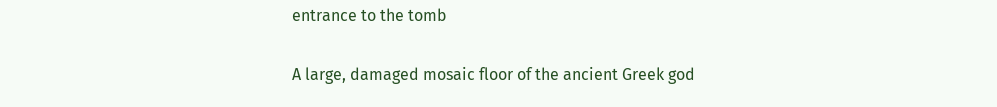entrance to the tomb

A large, damaged mosaic floor of the ancient Greek god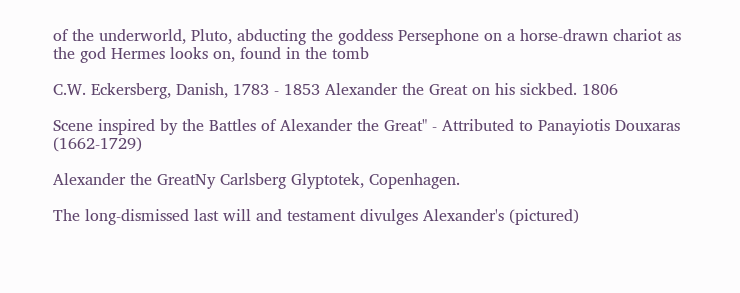of the underworld, Pluto, abducting the goddess Persephone on a horse-drawn chariot as the god Hermes looks on, found in the tomb

C.W. Eckersberg, Danish, 1783 - 1853 Alexander the Great on his sickbed. 1806

Scene inspired by the Battles of Alexander the Great" - Attributed to Panayiotis Douxaras (1662-1729)

Alexander the GreatNy Carlsberg Glyptotek, Copenhagen.

The long-dismissed last will and testament divulges Alexander's (pictured)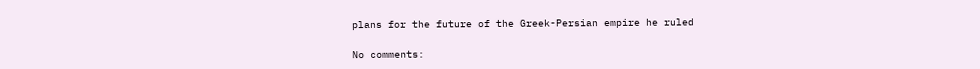plans for the future of the Greek-Persian empire he ruled

No comments: